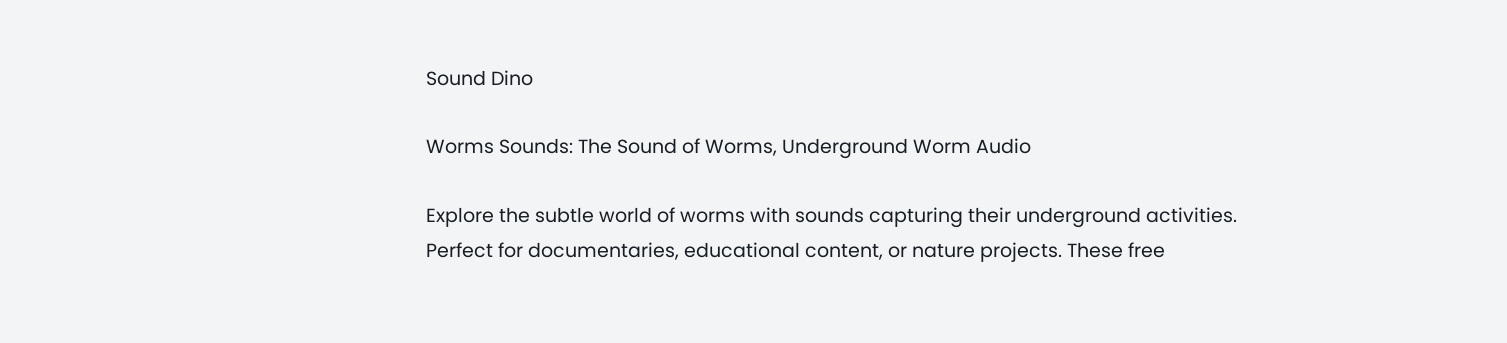Sound Dino

Worms Sounds: The Sound of Worms, Underground Worm Audio

Explore the subtle world of worms with sounds capturing their underground activities. Perfect for documentaries, educational content, or nature projects. These free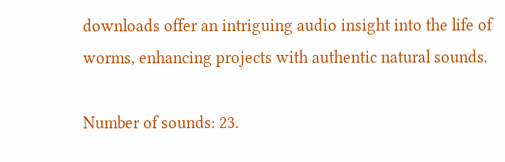downloads offer an intriguing audio insight into the life of worms, enhancing projects with authentic natural sounds.

Number of sounds: 23.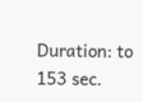Duration: to 153 sec.